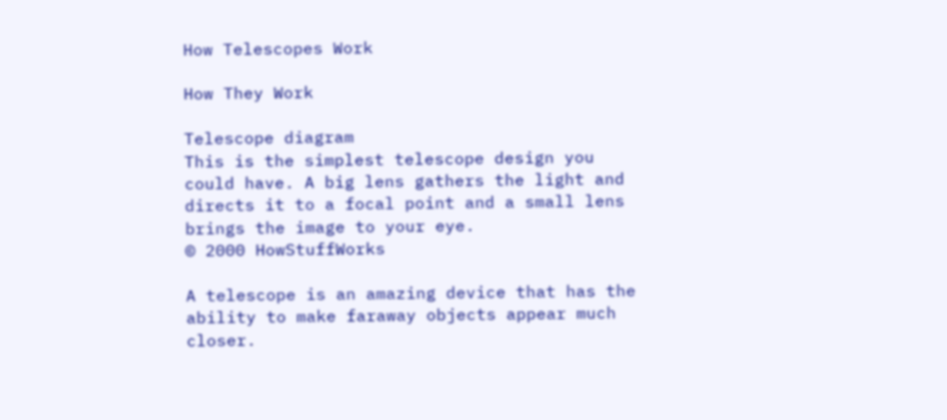How Telescopes Work

How They Work

Telescope diagram
This is the simplest telescope design you could have. A big lens gathers the light and directs it to a focal point and a small lens brings the image to your eye.
© 2000 HowStuffWorks

A telescope is an amazing device that has the ability to make faraway objects appear much closer.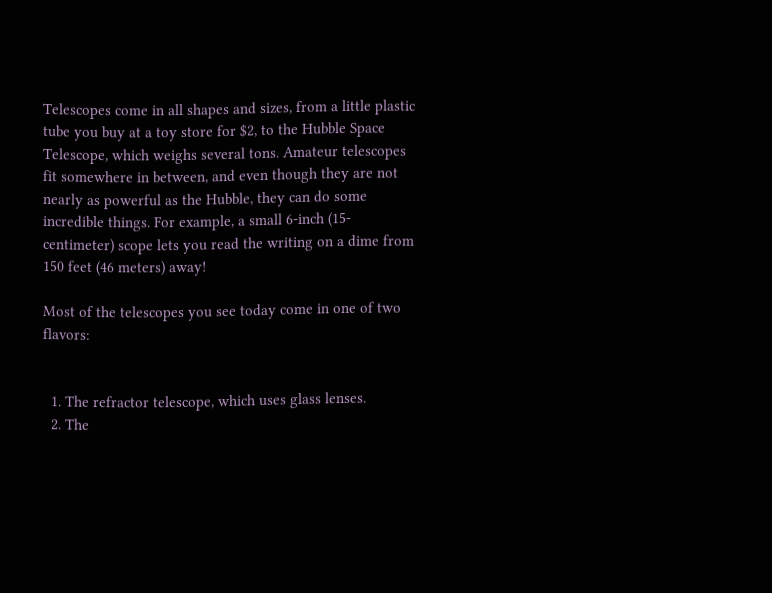Telescopes come in all shapes and sizes, from a little plastic tube you buy at a toy store for $2, to the Hubble Space Telescope, which weighs several tons. Amateur telescopes fit somewhere in between, and even though they are not nearly as powerful as the Hubble, they can do some incredible things. For example, a small 6-inch (15-centimeter) scope lets you read the writing on a dime from 150 feet (46 meters) away!

Most of the telescopes you see today come in one of two flavors:


  1. The refractor telescope, which uses glass lenses.
  2. The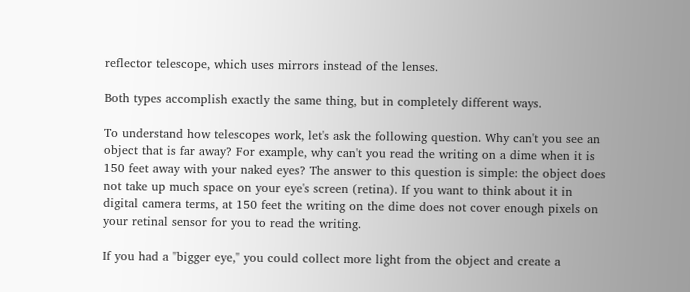reflector telescope, which uses mirrors instead of the lenses.

Both types accomplish exactly the same thing, but in completely different ways.

To understand how telescopes work, let's ask the following question. Why can't you see an object that is far away? For example, why can't you read the writing on a dime when it is 150 feet away with your naked eyes? The answer to this question is simple: the object does not take up much space on your eye's screen (retina). If you want to think about it in digital camera terms, at 150 feet the writing on the dime does not cover enough pixels on your retinal sensor for you to read the writing.

If you had a "bigger eye," you could collect more light from the object and create a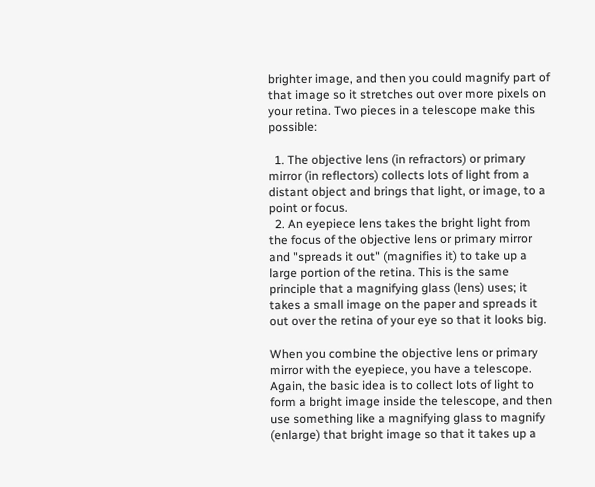brighter image, and then you could magnify part of that image so it stretches out over more pixels on your retina. Two pieces in a telescope make this possible:

  1. The objective lens (in refractors) or primary mirror (in reflectors) collects lots of light from a distant object and brings that light, or image, to a point or focus.
  2. An eyepiece lens takes the bright light from the focus of the objective lens or primary mirror and "spreads it out" (magnifies it) to take up a large portion of the retina. This is the same principle that a magnifying glass (lens) uses; it takes a small image on the paper and spreads it out over the retina of your eye so that it looks big.

When you combine the objective lens or primary mirror with the eyepiece, you have a telescope. Again, the basic idea is to collect lots of light to form a bright image inside the telescope, and then use something like a magnifying glass to magnify (enlarge) that bright image so that it takes up a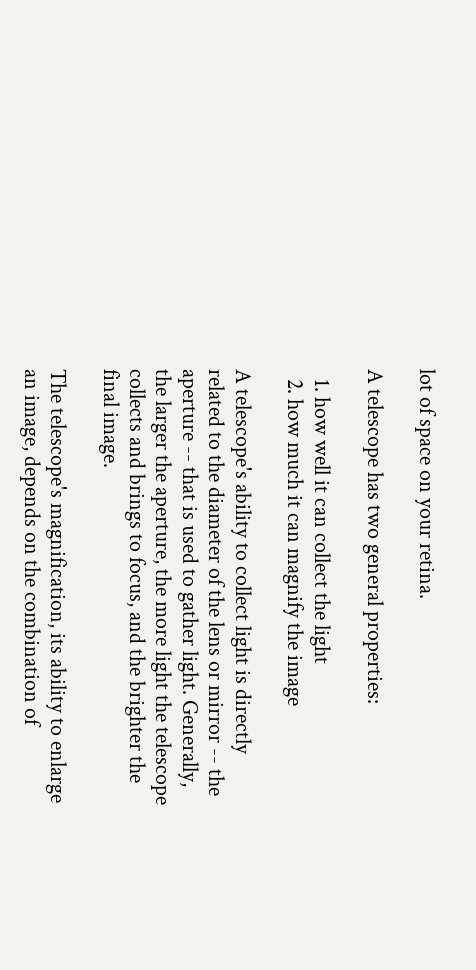lot of space on your retina.

A telescope has two general properties:

  1. how well it can collect the light
  2. how much it can magnify the image

A telescope's ability to collect light is directly related to the diameter of the lens or mirror -- the aperture -- that is used to gather light. Generally, the larger the aperture, the more light the telescope collects and brings to focus, and the brighter the final image.

The telescope's magnification, its ability to enlarge an image, depends on the combination of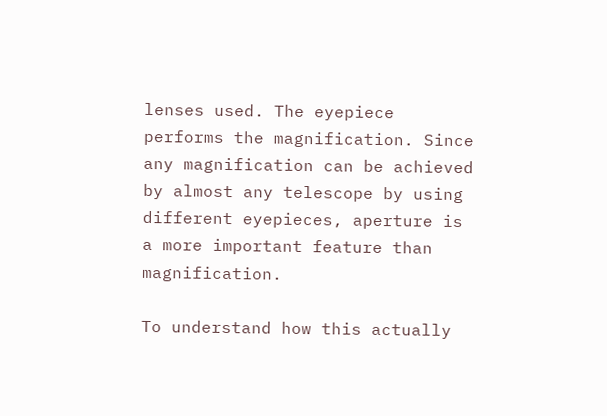lenses used. The eyepiece performs the magnification. Since any magnification can be achieved by almost any telescope by using different eyepieces, aperture is a more important feature than magnification.

To understand how this actually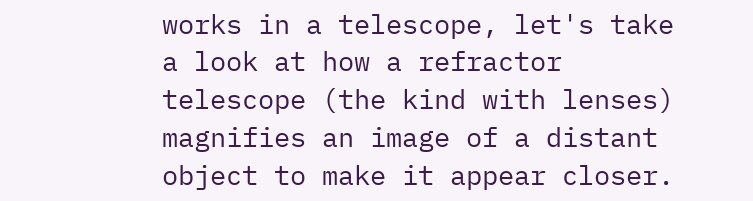works in a telescope, let's take a look at how a refractor telescope (the kind with lenses) magnifies an image of a distant object to make it appear closer.